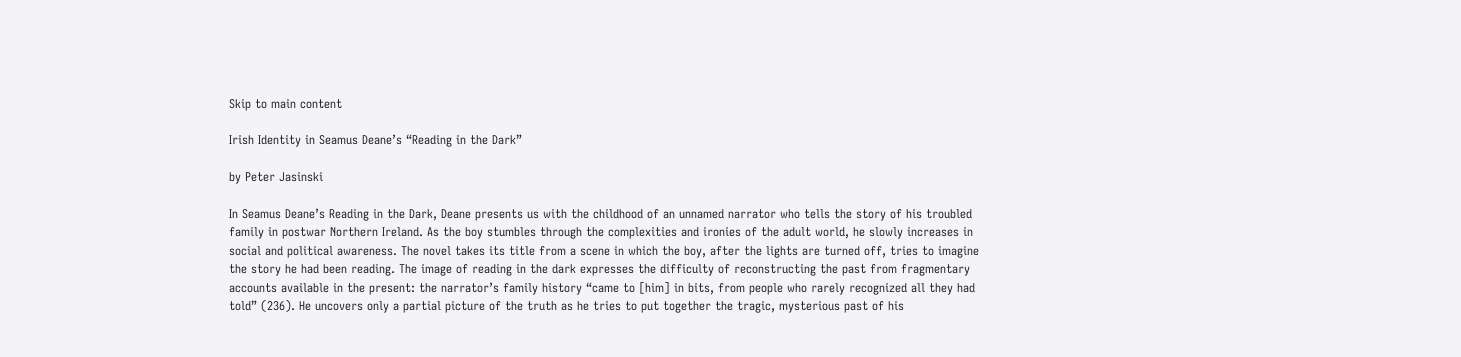Skip to main content

Irish Identity in Seamus Deane’s “Reading in the Dark”

by Peter Jasinski

In Seamus Deane’s Reading in the Dark, Deane presents us with the childhood of an unnamed narrator who tells the story of his troubled family in postwar Northern Ireland. As the boy stumbles through the complexities and ironies of the adult world, he slowly increases in social and political awareness. The novel takes its title from a scene in which the boy, after the lights are turned off, tries to imagine the story he had been reading. The image of reading in the dark expresses the difficulty of reconstructing the past from fragmentary accounts available in the present: the narrator’s family history “came to [him] in bits, from people who rarely recognized all they had told” (236). He uncovers only a partial picture of the truth as he tries to put together the tragic, mysterious past of his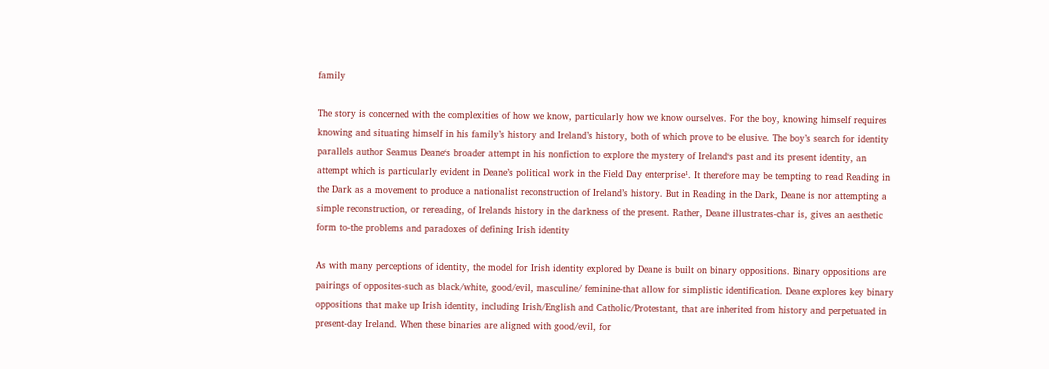family

The story is concerned with the complexities of how we know, particularly how we know ourselves. For the boy, knowing himself requires knowing and situating himself in his family’s history and Ireland’s history, both of which prove to be elusive. The boy’s search for identity parallels author Seamus Deane‘s broader attempt in his nonfiction to explore the mystery of Ireland‘s past and its present identity, an attempt which is particularly evident in Deane’s political work in the Field Day enterprise¹. It therefore may be tempting to read Reading in the Dark as a movement to produce a nationalist reconstruction of Ireland’s history. But in Reading in the Dark, Deane is nor attempting a simple reconstruction, or rereading, of Irelands history in the darkness of the present. Rather, Deane illustrates-char is, gives an aesthetic form to-the problems and paradoxes of defining Irish identity

As with many perceptions of identity, the model for Irish identity explored by Deane is built on binary oppositions. Binary oppositions are pairings of opposites-such as black/white, good/evil, masculine/ feminine-that allow for simplistic identification. Deane explores key binary oppositions that make up Irish identity, including Irish/English and Catholic/Protestant, that are inherited from history and perpetuated in present-day Ireland. When these binaries are aligned with good/evil, for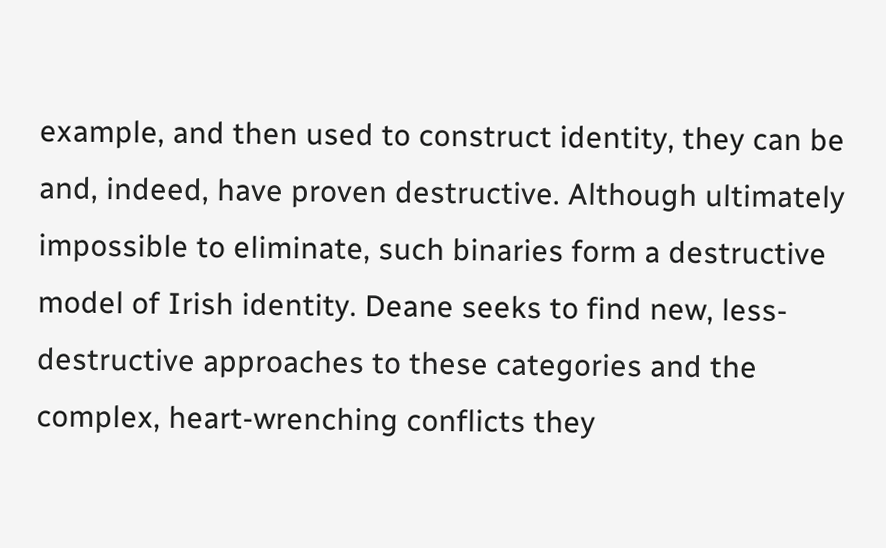example, and then used to construct identity, they can be and, indeed, have proven destructive. Although ultimately impossible to eliminate, such binaries form a destructive model of Irish identity. Deane seeks to find new, less-destructive approaches to these categories and the complex, heart-wrenching conflicts they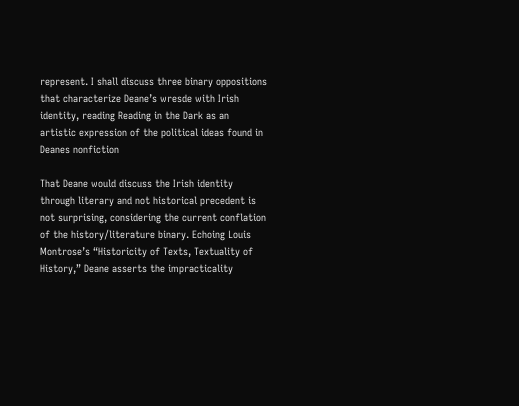represent. I shall discuss three binary oppositions that characterize Deane’s wresde with Irish identity, reading Reading in the Dark as an artistic expression of the political ideas found in Deanes nonfiction

That Deane would discuss the Irish identity through literary and not historical precedent is not surprising, considering the current conflation of the history/literature binary. Echoing Louis Montrose’s “Historicity of Texts, Textuality of History,” Deane asserts the impracticality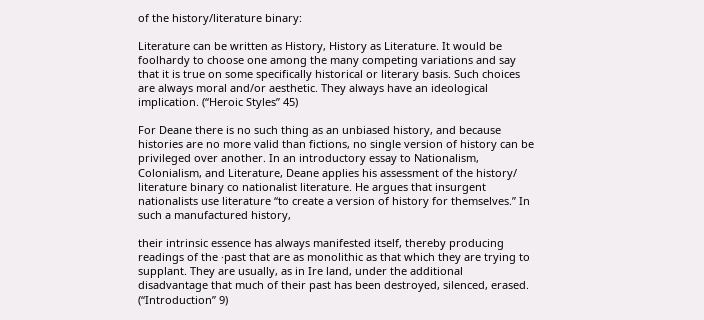of the history/literature binary:

Literature can be written as History, History as Literature. It would be foolhardy to choose one among the many competing variations and say that it is true on some specifically historical or literary basis. Such choices are always moral and/or aesthetic. They always have an ideological implication. (“Heroic Styles” 45)

For Deane there is no such thing as an unbiased history, and because histories are no more valid than fictions, no single version of history can be privileged over another. In an introductory essay to Nationalism, Colonialism, and Literature, Deane applies his assessment of the history/ literature binary co nationalist literature. He argues that insurgent nationalists use literature “to create a version of history for themselves.” In such a manufactured history,

their intrinsic essence has always manifested itself, thereby producing readings of the ·past that are as monolithic as that which they are trying to supplant. They are usually, as in Ire land, under the additional disadvantage that much of their past has been destroyed, silenced, erased. (“Introduction” 9)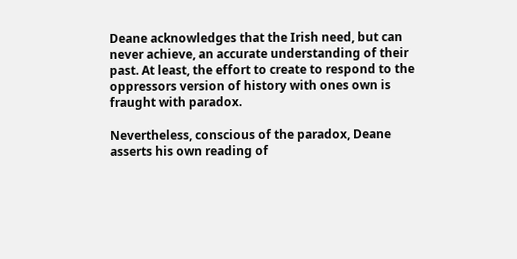Deane acknowledges that the Irish need, but can never achieve, an accurate understanding of their past. At least, the effort to create to respond to the oppressors version of history with ones own is fraught with paradox.

Nevertheless, conscious of the paradox, Deane asserts his own reading of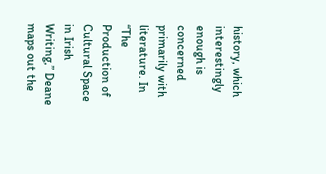history, which interestingly enough is concerned primarily with literature. In “The Production of Cultural Space in Irish Writing,” Deane maps out the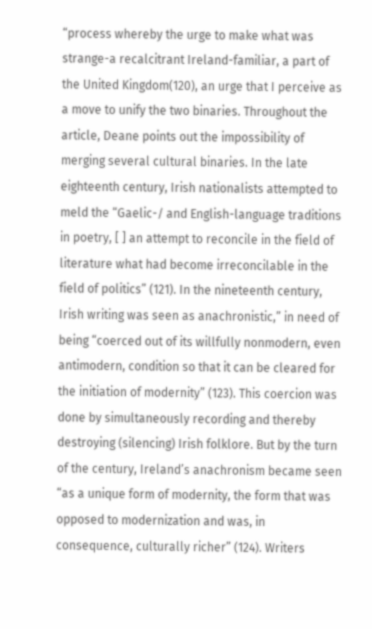“process whereby the urge to make what was strange-a recalcitrant Ireland-familiar, a part of the United Kingdom(120), an urge that I perceive as a move to unify the two binaries. Throughout the article, Deane points out the impossibility of merging several cultural binaries. In the late eighteenth century, Irish nationalists attempted to meld the “Gaelic-/ and English-language traditions in poetry, [ ] an attempt to reconcile in the field of literature what had become irreconcilable in the field of politics” (121). In the nineteenth century, Irish writing was seen as anachronistic,” in need of being “coerced out of its willfully nonmodern, even antimodern, condition so that it can be cleared for the initiation of modernity” (123). This coercion was done by simultaneously recording and thereby destroying (silencing) Irish folklore. But by the turn of the century, Ireland’s anachronism became seen “as a unique form of modernity, the form that was opposed to modernization and was, in consequence, culturally richer” (124). Writers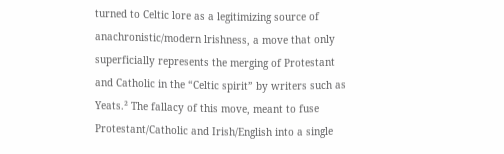turned to Celtic lore as a legitimizing source of anachronistic/modern lrishness, a move that only superficially represents the merging of Protestant and Catholic in the “Celtic spirit” by writers such as Yeats.² The fallacy of this move, meant to fuse Protestant/Catholic and Irish/English into a single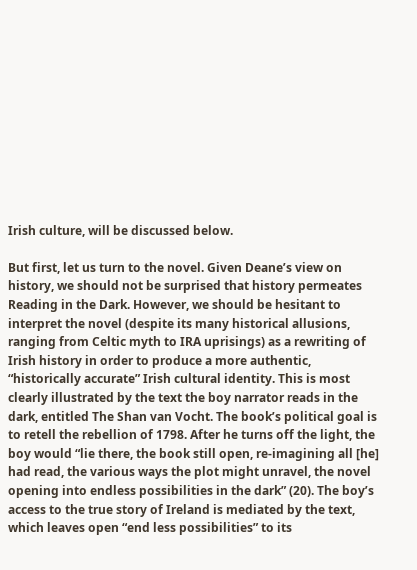Irish culture, will be discussed below.

But first, let us turn to the novel. Given Deane’s view on history, we should not be surprised that history permeates Reading in the Dark. However, we should be hesitant to interpret the novel (despite its many historical allusions, ranging from Celtic myth to IRA uprisings) as a rewriting of Irish history in order to produce a more authentic, “historically accurate” Irish cultural identity. This is most clearly illustrated by the text the boy narrator reads in the dark, entitled The Shan van Vocht. The book’s political goal is to retell the rebellion of 1798. After he turns off the light, the boy would “lie there, the book still open, re-imagining all [he] had read, the various ways the plot might unravel, the novel opening into endless possibilities in the dark” (20). The boy’s access to the true story of Ireland is mediated by the text, which leaves open “end less possibilities” to its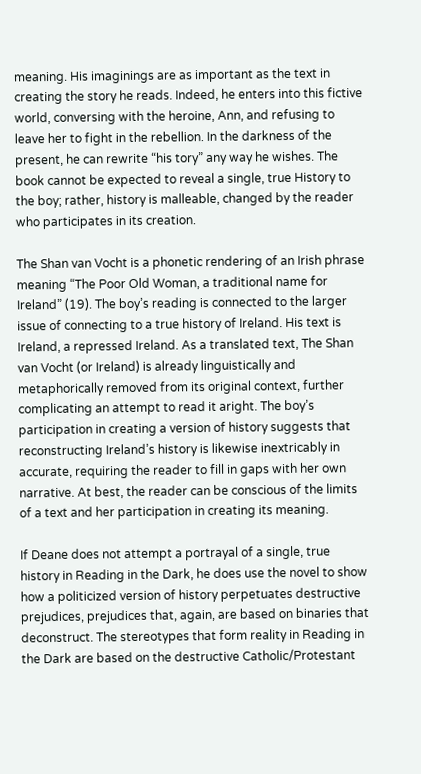meaning. His imaginings are as important as the text in creating the story he reads. Indeed, he enters into this fictive world, conversing with the heroine, Ann, and refusing to leave her to fight in the rebellion. In the darkness of the present, he can rewrite “his tory” any way he wishes. The book cannot be expected to reveal a single, true History to the boy; rather, history is malleable, changed by the reader who participates in its creation.

The Shan van Vocht is a phonetic rendering of an Irish phrase meaning “The Poor Old Woman, a traditional name for Ireland” (19). The boy’s reading is connected to the larger issue of connecting to a true history of Ireland. His text is Ireland, a repressed Ireland. As a translated text, The Shan van Vocht (or Ireland) is already linguistically and metaphorically removed from its original context, further complicating an attempt to read it aright. The boy’s participation in creating a version of history suggests that reconstructing Ireland’s history is likewise inextricably in accurate, requiring the reader to fill in gaps with her own narrative. At best, the reader can be conscious of the limits of a text and her participation in creating its meaning.

If Deane does not attempt a portrayal of a single, true history in Reading in the Dark, he does use the novel to show how a politicized version of history perpetuates destructive prejudices, prejudices that, again, are based on binaries that deconstruct. The stereotypes that form reality in Reading in the Dark are based on the destructive Catholic/Protestant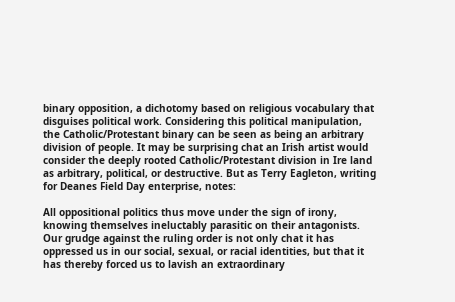binary opposition, a dichotomy based on religious vocabulary that disguises political work. Considering this political manipulation, the Catholic/Protestant binary can be seen as being an arbitrary division of people. It may be surprising chat an Irish artist would consider the deeply rooted Catholic/Protestant division in Ire land as arbitrary, political, or destructive. But as Terry Eagleton, writing for Deanes Field Day enterprise, notes:

All oppositional politics thus move under the sign of irony, knowing themselves ineluctably parasitic on their antagonists. Our grudge against the ruling order is not only chat it has oppressed us in our social, sexual, or racial identities, but that it has thereby forced us to lavish an extraordinary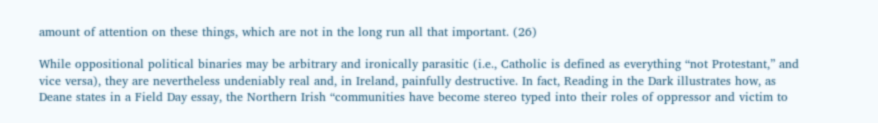amount of attention on these things, which are not in the long run all that important. (26)

While oppositional political binaries may be arbitrary and ironically parasitic (i.e., Catholic is defined as everything “not Protestant,” and vice versa), they are nevertheless undeniably real and, in Ireland, painfully destructive. In fact, Reading in the Dark illustrates how, as Deane states in a Field Day essay, the Northern Irish “communities have become stereo typed into their roles of oppressor and victim to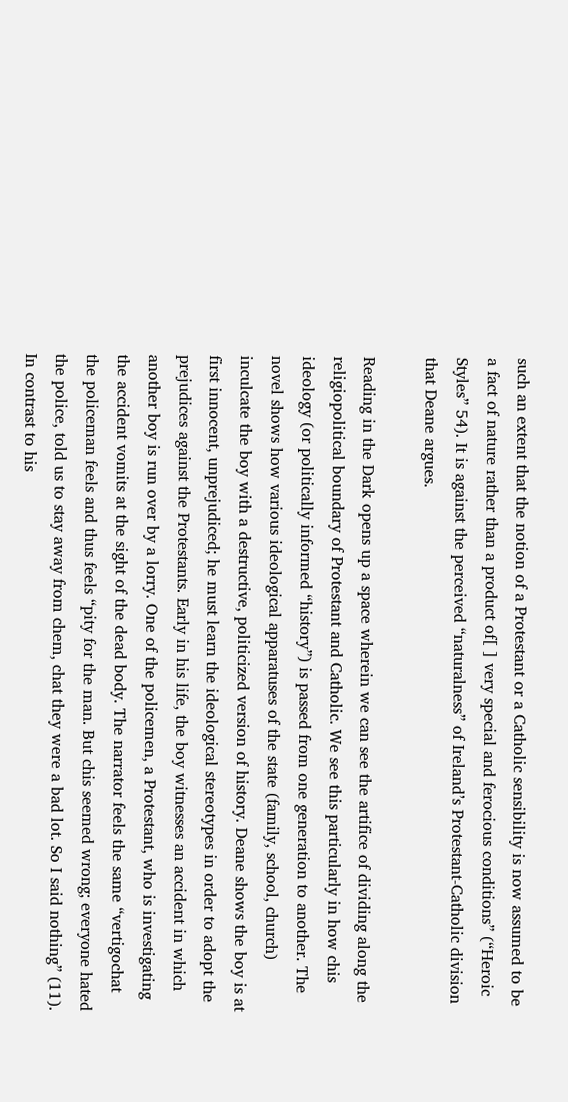such an extent that the notion of a Protestant or a Catholic sensibility is now assumed to be a fact of nature rather than a product of[ ] very special and ferocious conditions” (“Heroic Styles” 54). It is against the perceived “naturalness” of Ireland’s Protestant-Catholic division that Deane argues.

Reading in the Dark opens up a space wherein we can see the artifice of dividing along the religiopolitical boundary of Protestant and Catholic. We see this particularly in how chis ideology (or politically informed “history”) is passed from one generation to another. The novel shows how various ideological apparatuses of the state (family, school, church) inculcate the boy with a destructive, politicized version of history. Deane shows the boy is at first innocent, unprejudiced; he must learn the ideological stereotypes in order to adopt the prejudices against the Protestants. Early in his life, the boy witnesses an accident in which another boy is run over by a lorry. One of the policemen, a Protestant, who is investigating the accident vomits at the sight of the dead body. The narrator feels the same “vertigochat the policeman feels and thus feels “pity for the man. But chis seemed wrong; everyone hated the police, told us to stay away from chem, chat they were a bad lot. So I said nothing” (11). In contrast to his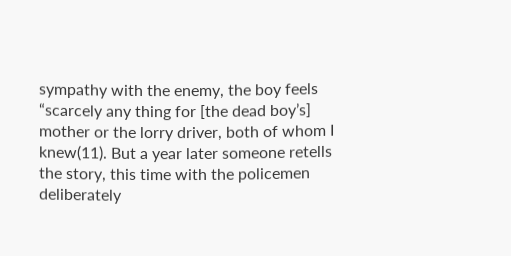sympathy with the enemy, the boy feels “scarcely any thing for [the dead boy’s] mother or the lorry driver, both of whom I knew(11). But a year later someone retells the story, this time with the policemen deliberately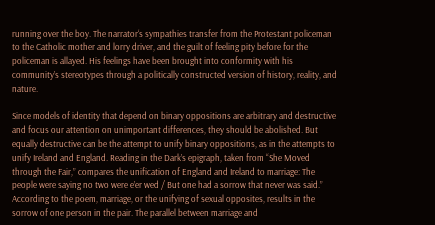running over the boy. The narrator‘s sympathies transfer from the Protestant policeman to the Catholic mother and lorry driver, and the guilt of feeling pity before for the policeman is allayed. His feelings have been brought into conformity with his community’s stereotypes through a politically constructed version of history, reality, and nature.

Since models of identity that depend on binary oppositions are arbitrary and destructive and focus our attention on unimportant differences, they should be abolished. But equally destructive can be the attempt to unify binary oppositions, as in the attempts to unify Ireland and England. Reading in the Dark’s epigraph, taken from “She Moved through the Fair,” compares the unification of England and Ireland to marriage: The people were saying no two were e’er wed / But one had a sorrow that never was said.” According to the poem, marriage, or the unifying of sexual opposites, results in the sorrow of one person in the pair. The parallel between marriage and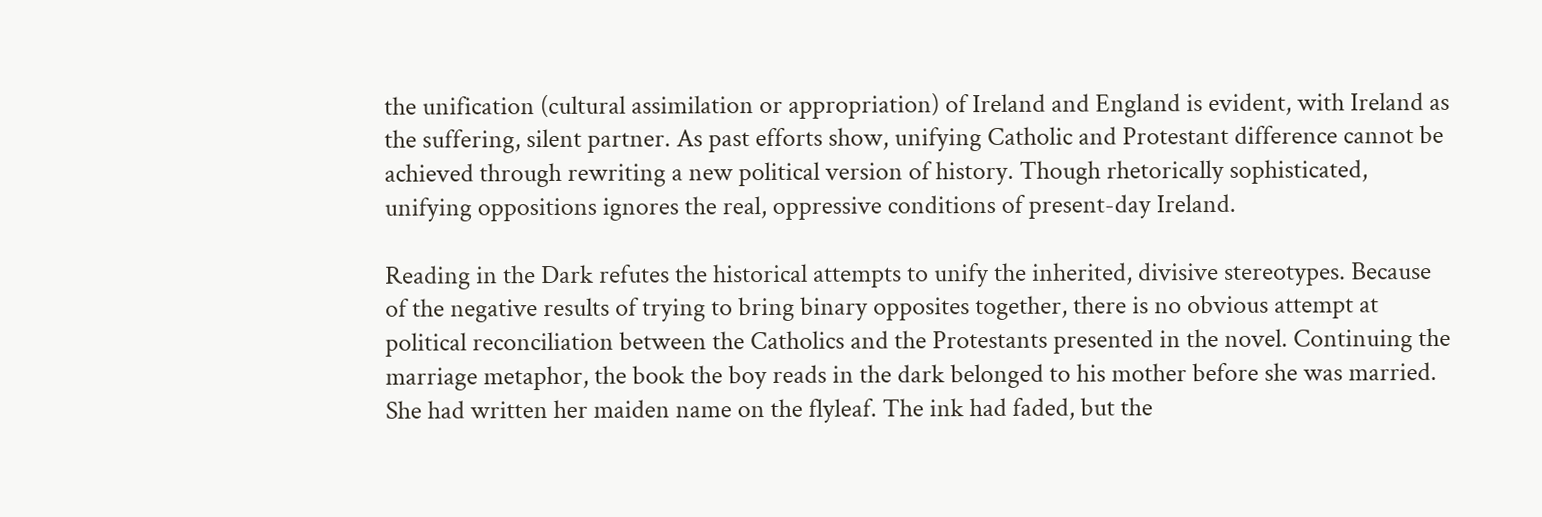the unification (cultural assimilation or appropriation) of Ireland and England is evident, with Ireland as the suffering, silent partner. As past efforts show, unifying Catholic and Protestant difference cannot be achieved through rewriting a new political version of history. Though rhetorically sophisticated, unifying oppositions ignores the real, oppressive conditions of present-day Ireland.

Reading in the Dark refutes the historical attempts to unify the inherited, divisive stereotypes. Because of the negative results of trying to bring binary opposites together, there is no obvious attempt at political reconciliation between the Catholics and the Protestants presented in the novel. Continuing the marriage metaphor, the book the boy reads in the dark belonged to his mother before she was married. She had written her maiden name on the flyleaf. The ink had faded, but the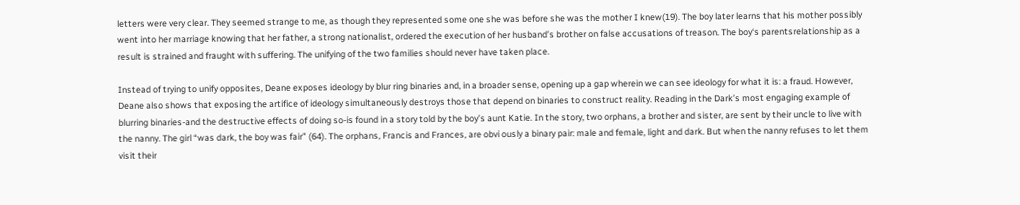letters were very clear. They seemed strange to me, as though they represented some one she was before she was the mother I knew(19). The boy later learns that his mother possibly went into her marriage knowing that her father, a strong nationalist, ordered the execution of her husband’s brother on false accusations of treason. The boy‘s parentsrelationship as a result is strained and fraught with suffering. The unifying of the two families should never have taken place.

Instead of trying to unify opposites, Deane exposes ideology by blur ring binaries and, in a broader sense, opening up a gap wherein we can see ideology for what it is: a fraud. However, Deane also shows that exposing the artifice of ideology simultaneously destroys those that depend on binaries to construct reality. Reading in the Dark’s most engaging example of blurring binaries-and the destructive effects of doing so-is found in a story told by the boy’s aunt Katie. In the story, two orphans, a brother and sister, are sent by their uncle to live with the nanny. The girl “was dark, the boy was fair” (64). The orphans, Francis and Frances, are obvi ously a binary pair: male and female, light and dark. But when the nanny refuses to let them visit their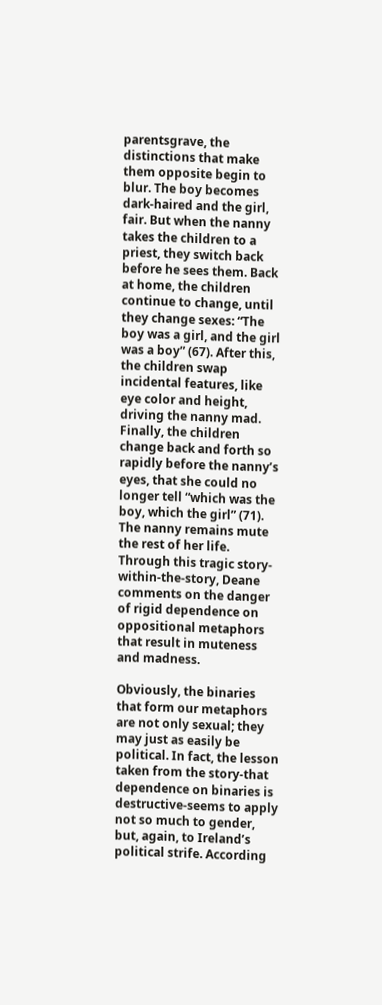parentsgrave, the distinctions that make them opposite begin to blur. The boy becomes dark-haired and the girl, fair. But when the nanny takes the children to a priest, they switch back before he sees them. Back at home, the children continue to change, until they change sexes: “The boy was a girl, and the girl was a boy” (67). After this, the children swap incidental features, like eye color and height, driving the nanny mad. Finally, the children change back and forth so rapidly before the nanny’s eyes, that she could no longer tell “which was the boy, which the girl” (71). The nanny remains mute the rest of her life. Through this tragic story-within-the-story, Deane comments on the danger of rigid dependence on oppositional metaphors that result in muteness and madness.

Obviously, the binaries that form our metaphors are not only sexual; they may just as easily be political. In fact, the lesson taken from the story-that dependence on binaries is destructive-seems to apply not so much to gender, but, again, to Ireland’s political strife. According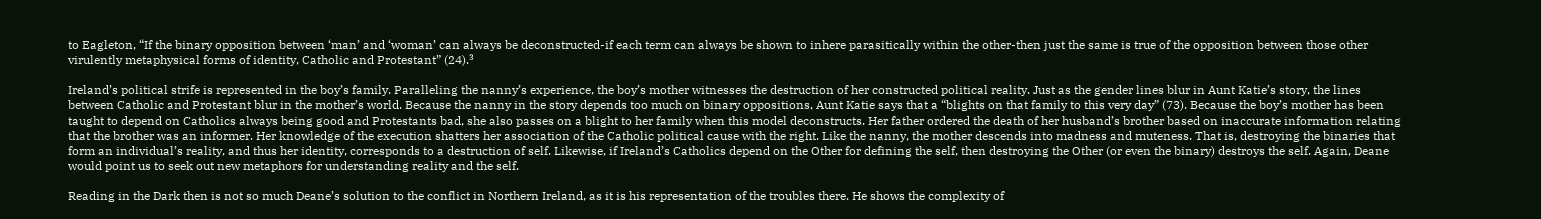to Eagleton, “If the binary opposition between ‘man’ and ‘woman’ can always be deconstructed-if each term can always be shown to inhere parasitically within the other-then just the same is true of the opposition between those other virulently metaphysical forms of identity, Catholic and Protestant” (24).³

Ireland’s political strife is represented in the boy’s family. Paralleling the nanny’s experience, the boy’s mother witnesses the destruction of her constructed political reality. Just as the gender lines blur in Aunt Katie’s story, the lines between Catholic and Protestant blur in the mother’s world. Because the nanny in the story depends too much on binary oppositions, Aunt Katie says that a “blights on that family to this very day” (73). Because the boy’s mother has been taught to depend on Catholics always being good and Protestants bad, she also passes on a blight to her family when this model deconstructs. Her father ordered the death of her husband’s brother based on inaccurate information relating that the brother was an informer. Her knowledge of the execution shatters her association of the Catholic political cause with the right. Like the nanny, the mother descends into madness and muteness. That is, destroying the binaries that form an individual’s reality, and thus her identity, corresponds to a destruction of self. Likewise, if Ireland’s Catholics depend on the Other for defining the self, then destroying the Other (or even the binary) destroys the self. Again, Deane would point us to seek out new metaphors for understanding reality and the self.

Reading in the Dark then is not so much Deane’s solution to the conflict in Northern Ireland, as it is his representation of the troubles there. He shows the complexity of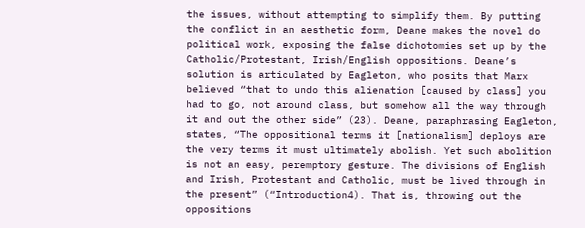the issues, without attempting to simplify them. By putting the conflict in an aesthetic form, Deane makes the novel do political work, exposing the false dichotomies set up by the Catholic/Protestant, Irish/English oppositions. Deane’s solution is articulated by Eagleton, who posits that Marx believed “that to undo this alienation [caused by class] you had to go, not around class, but somehow all the way through it and out the other side” (23). Deane, paraphrasing Eagleton, states, “The oppositional terms it [nationalism] deploys are the very terms it must ultimately abolish. Yet such abolition is not an easy, peremptory gesture. The divisions of English and Irish, Protestant and Catholic, must be lived through in the present” (“Introduction4). That is, throwing out the oppositions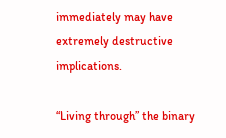immediately may have extremely destructive implications.

“Living through” the binary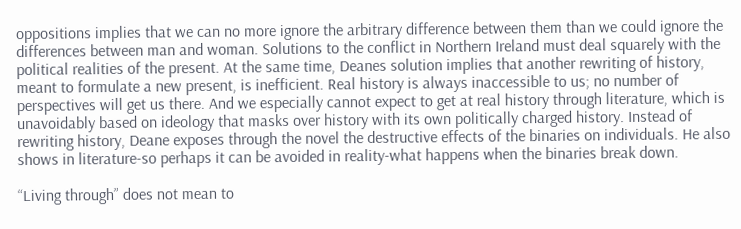oppositions implies that we can no more ignore the arbitrary difference between them than we could ignore the differences between man and woman. Solutions to the conflict in Northern Ireland must deal squarely with the political realities of the present. At the same time, Deanes solution implies that another rewriting of history, meant to formulate a new present, is inefficient. Real history is always inaccessible to us; no number of perspectives will get us there. And we especially cannot expect to get at real history through literature, which is unavoidably based on ideology that masks over history with its own politically charged history. Instead of rewriting history, Deane exposes through the novel the destructive effects of the binaries on individuals. He also shows in literature-so perhaps it can be avoided in reality-what happens when the binaries break down.

“Living through” does not mean to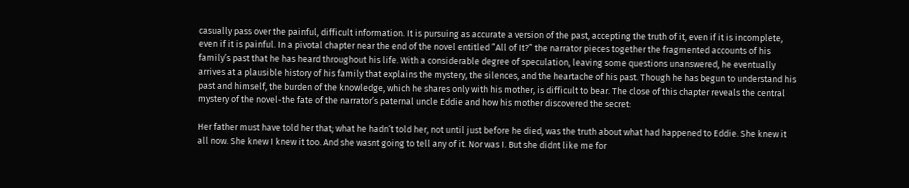casually pass over the painful, difficult information. It is pursuing as accurate a version of the past, accepting the truth of it, even if it is incomplete, even if it is painful. In a pivotal chapter near the end of the novel entitled ”All of It?” the narrator pieces together the fragmented accounts of his family’s past that he has heard throughout his life. With a considerable degree of speculation, leaving some questions unanswered, he eventually arrives at a plausible history of his family that explains the mystery, the silences, and the heartache of his past. Though he has begun to understand his past and himself, the burden of the knowledge, which he shares only with his mother, is difficult to bear. The close of this chapter reveals the central mystery of the novel-the fate of the narrator’s paternal uncle Eddie and how his mother discovered the secret:

Her father must have told her that; what he hadn’t told her, not until just before he died, was the truth about what had happened to Eddie. She knew it all now. She knew I knew it too. And she wasnt going to tell any of it. Nor was I. But she didnt like me for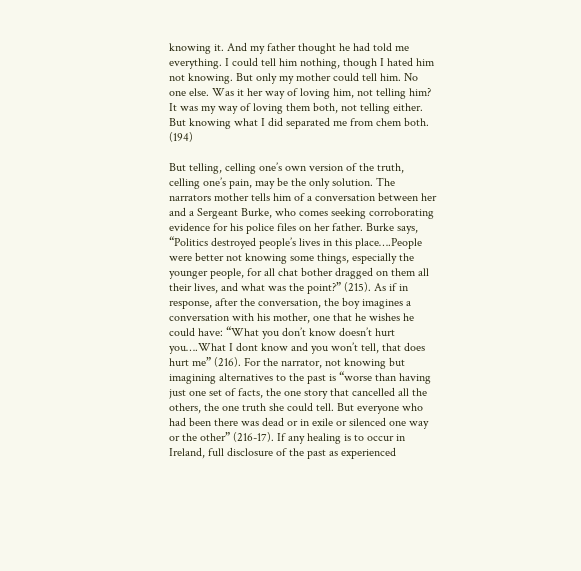knowing it. And my father thought he had told me everything. I could tell him nothing, though I hated him not knowing. But only my mother could tell him. No one else. Was it her way of loving him, not telling him? It was my way of loving them both, not telling either. But knowing what I did separated me from chem both. (194)

But telling, celling one’s own version of the truth, celling one’s pain, may be the only solution. The narrators mother tells him of a conversation between her and a Sergeant Burke, who comes seeking corroborating evidence for his police files on her father. Burke says, “Politics destroyed people’s lives in this place….People were better not knowing some things, especially the younger people, for all chat bother dragged on them all their lives, and what was the point?” (215). As if in response, after the conversation, the boy imagines a conversation with his mother, one that he wishes he could have: “What you don’t know doesn’t hurt you….What I dont know and you won’t tell, that does hurt me” (216). For the narrator, not knowing but imagining alternatives to the past is “worse than having just one set of facts, the one story that cancelled all the others, the one truth she could tell. But everyone who had been there was dead or in exile or silenced one way or the other” (216-17). If any healing is to occur in Ireland, full disclosure of the past as experienced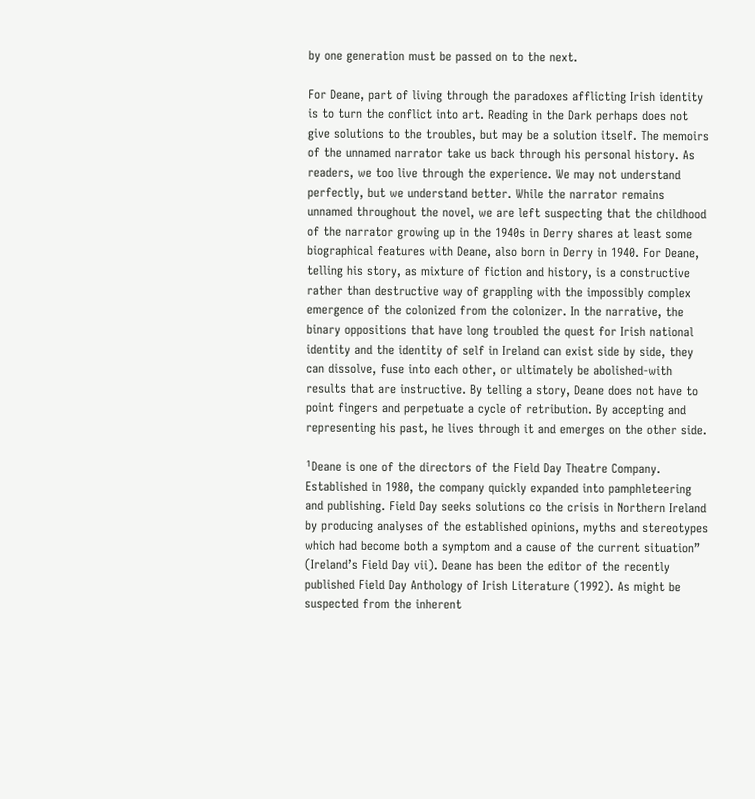by one generation must be passed on to the next.

For Deane, part of living through the paradoxes afflicting Irish identity is to turn the conflict into art. Reading in the Dark perhaps does not give solutions to the troubles, but may be a solution itself. The memoirs of the unnamed narrator take us back through his personal history. As readers, we too live through the experience. We may not understand perfectly, but we understand better. While the narrator remains unnamed throughout the novel, we are left suspecting that the childhood of the narrator growing up in the 1940s in Derry shares at least some biographical features with Deane, also born in Derry in 1940. For Deane, telling his story, as mixture of fiction and history, is a constructive rather than destructive way of grappling with the impossibly complex emergence of the colonized from the colonizer. In the narrative, the binary oppositions that have long troubled the quest for Irish national identity and the identity of self in Ireland can exist side by side, they can dissolve, fuse into each other, or ultimately be abolished-with results that are instructive. By telling a story, Deane does not have to point fingers and perpetuate a cycle of retribution. By accepting and representing his past, he lives through it and emerges on the other side.

¹Deane is one of the directors of the Field Day Theatre Company. Established in 1980, the company quickly expanded into pamphleteering and publishing. Field Day seeks solutions co the crisis in Northern Ireland by producing analyses of the established opinions, myths and stereotypes which had become both a symptom and a cause of the current situation” (Ireland’s Field Day vii). Deane has been the editor of the recently published Field Day Anthology of Irish Literature (1992). As might be suspected from the inherent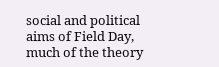social and political aims of Field Day, much of the theory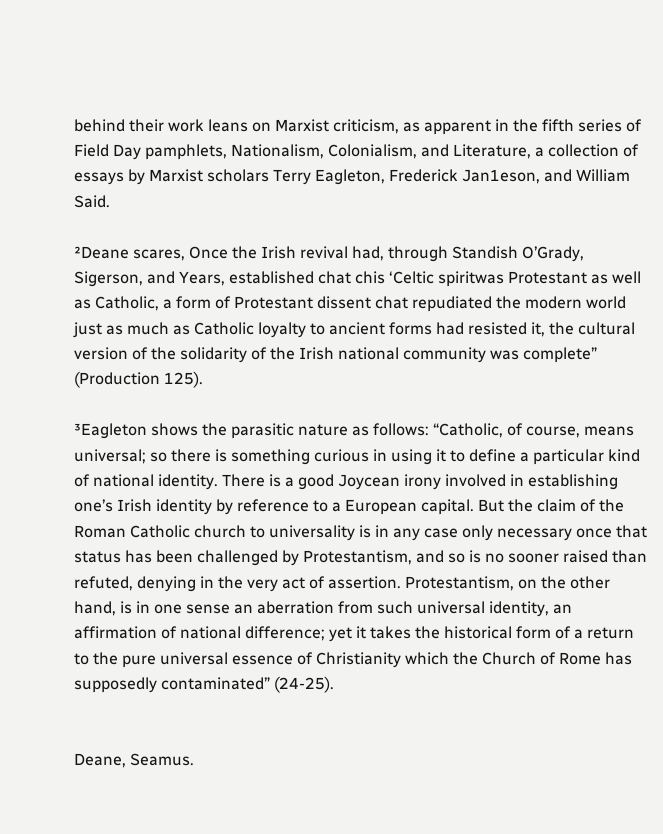behind their work leans on Marxist criticism, as apparent in the fifth series of Field Day pamphlets, Nationalism, Colonialism, and Literature, a collection of essays by Marxist scholars Terry Eagleton, Frederick Jan1eson, and William Said.

²Deane scares, Once the Irish revival had, through Standish O’Grady, Sigerson, and Years, established chat chis ‘Celtic spiritwas Protestant as well as Catholic, a form of Protestant dissent chat repudiated the modern world just as much as Catholic loyalty to ancient forms had resisted it, the cultural version of the solidarity of the Irish national community was complete” (Production 125).

³Eagleton shows the parasitic nature as follows: “Catholic, of course, means universal; so there is something curious in using it to define a particular kind of national identity. There is a good Joycean irony involved in establishing one’s Irish identity by reference to a European capital. But the claim of the Roman Catholic church to universality is in any case only necessary once that status has been challenged by Protestantism, and so is no sooner raised than refuted, denying in the very act of assertion. Protestantism, on the other hand, is in one sense an aberration from such universal identity, an affirmation of national difference; yet it takes the historical form of a return to the pure universal essence of Christianity which the Church of Rome has supposedly contaminated” (24-25).


Deane, Seamus.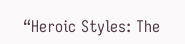“Heroic Styles: The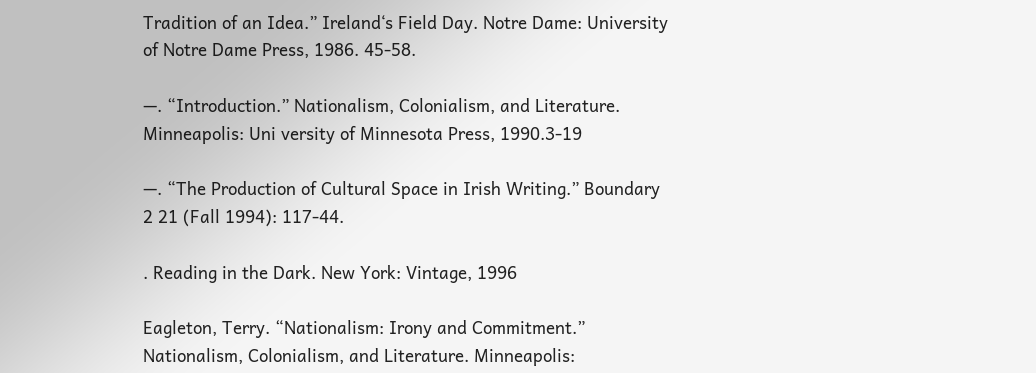Tradition of an Idea.” Ireland‘s Field Day. Notre Dame: University of Notre Dame Press, 1986. 45-58.

—. “Introduction.” Nationalism, Colonialism, and Literature. Minneapolis: Uni versity of Minnesota Press, 1990.3-19

—. “The Production of Cultural Space in Irish Writing.” Boundary 2 21 (Fall 1994): 117-44.

. Reading in the Dark. New York: Vintage, 1996

Eagleton, Terry. “Nationalism: Irony and Commitment.” Nationalism, Colonialism, and Literature. Minneapolis: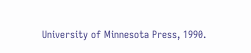University of Minnesota Press, 1990.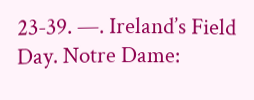23-39. —. Ireland’s Field Day. Notre Dame: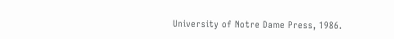University of Notre Dame Press, 1986.